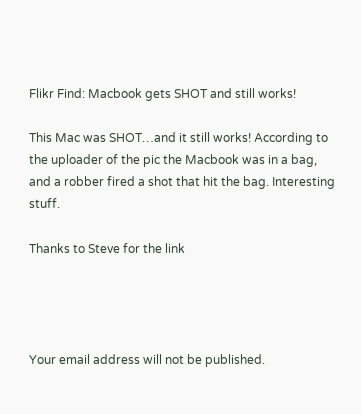Flikr Find: Macbook gets SHOT and still works!

This Mac was SHOT…and it still works! According to the uploader of the pic the Macbook was in a bag, and a robber fired a shot that hit the bag. Interesting stuff.

Thanks to Steve for the link




Your email address will not be published.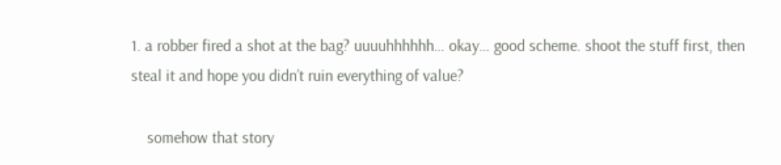1. a robber fired a shot at the bag? uuuuhhhhhh… okay… good scheme. shoot the stuff first, then steal it and hope you didn’t ruin everything of value?

    somehow that story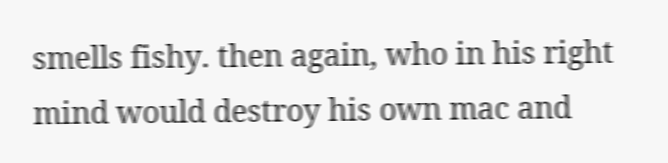smells fishy. then again, who in his right mind would destroy his own mac and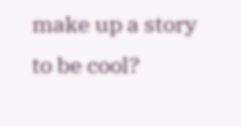make up a story to be cool?